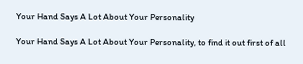Your Hand Says A Lot About Your Personality

Your Hand Says A Lot About Your Personality, to find it out first of all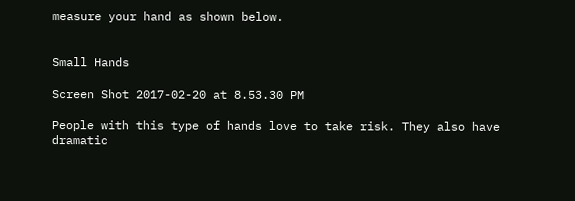measure your hand as shown below.


Small Hands

Screen Shot 2017-02-20 at 8.53.30 PM

People with this type of hands love to take risk. They also have dramatic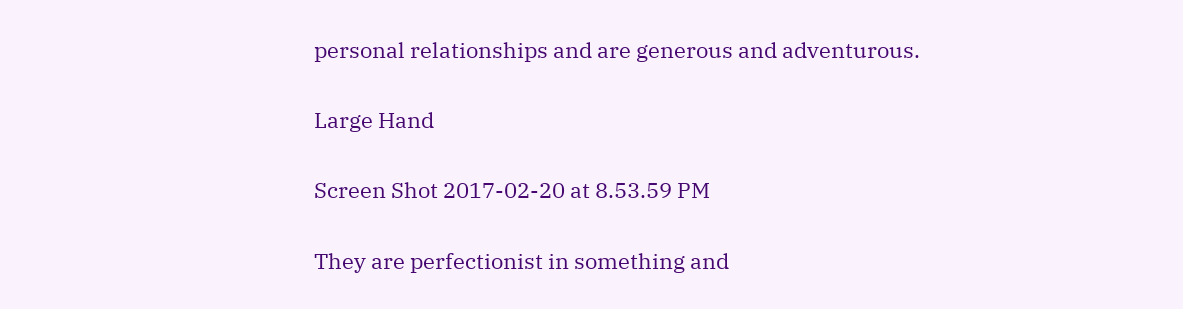personal relationships and are generous and adventurous.

Large Hand

Screen Shot 2017-02-20 at 8.53.59 PM

They are perfectionist in something and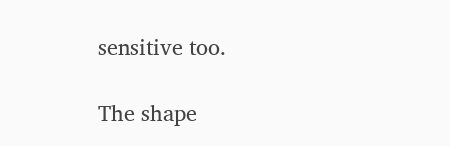sensitive too.

The shape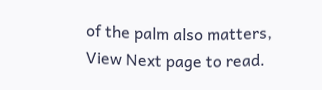of the palm also matters, View Next page to read.